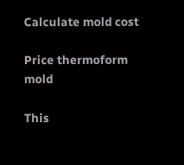Calculate mold cost

Price thermoform mold

This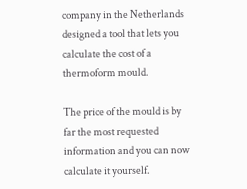company in the Netherlands designed a tool that lets you calculate the cost of a thermoform mould.

The price of the mould is by far the most requested information and you can now calculate it yourself.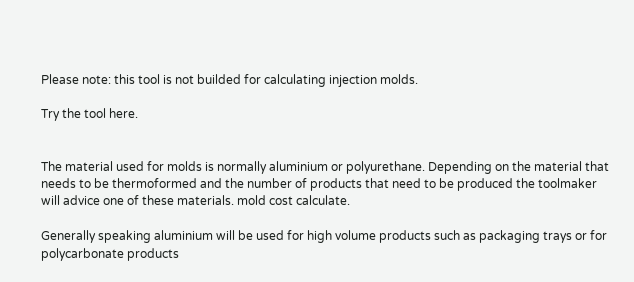Please note: this tool is not builded for calculating injection molds.

Try the tool here.


The material used for molds is normally aluminium or polyurethane. Depending on the material that needs to be thermoformed and the number of products that need to be produced the toolmaker will advice one of these materials. mold cost calculate.

Generally speaking aluminium will be used for high volume products such as packaging trays or for polycarbonate products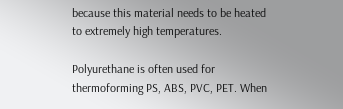because this material needs to be heated to extremely high temperatures.

Polyurethane is often used for thermoforming PS, ABS, PVC, PET. When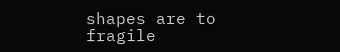shapes are to fragile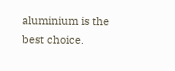aluminium is the best choice.